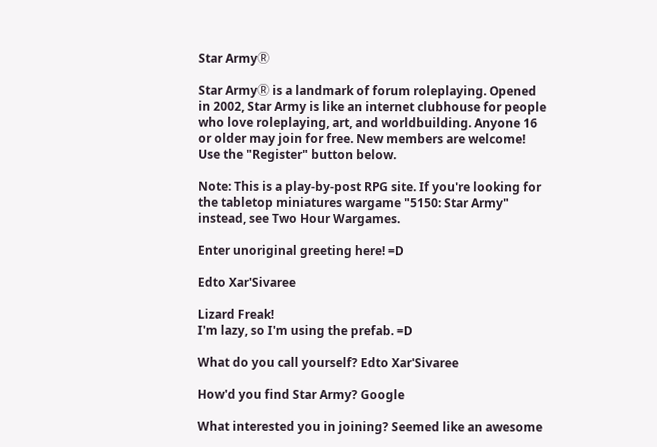Star ArmyⓇ

Star ArmyⓇ is a landmark of forum roleplaying. Opened in 2002, Star Army is like an internet clubhouse for people who love roleplaying, art, and worldbuilding. Anyone 16 or older may join for free. New members are welcome! Use the "Register" button below.

Note: This is a play-by-post RPG site. If you're looking for the tabletop miniatures wargame "5150: Star Army" instead, see Two Hour Wargames.

Enter unoriginal greeting here! =D

Edto Xar'Sivaree

Lizard Freak!
I'm lazy, so I'm using the prefab. =D

What do you call yourself? Edto Xar'Sivaree

How'd you find Star Army? Google

What interested you in joining? Seemed like an awesome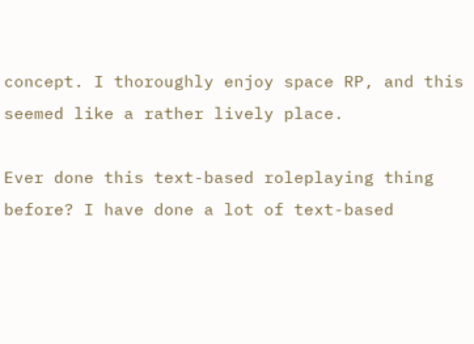concept. I thoroughly enjoy space RP, and this seemed like a rather lively place.

Ever done this text-based roleplaying thing before? I have done a lot of text-based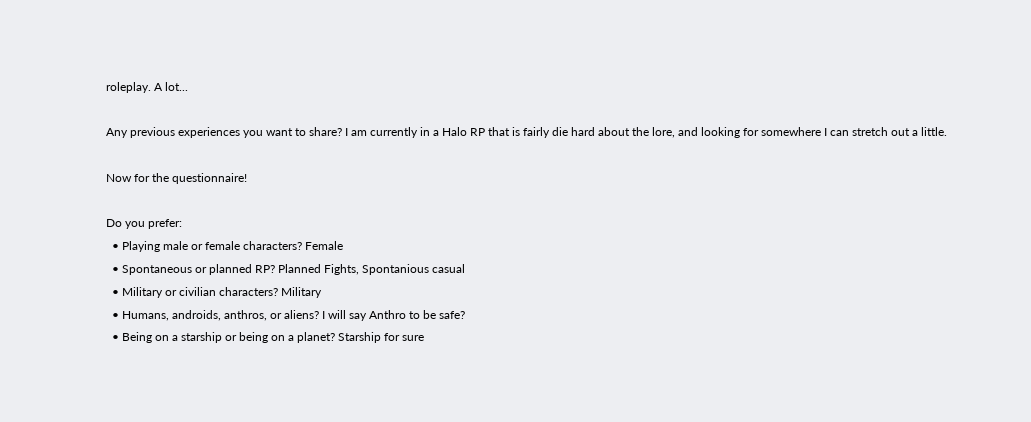roleplay. A lot...

Any previous experiences you want to share? I am currently in a Halo RP that is fairly die hard about the lore, and looking for somewhere I can stretch out a little.

Now for the questionnaire!

Do you prefer:
  • Playing male or female characters? Female
  • Spontaneous or planned RP? Planned Fights, Spontanious casual
  • Military or civilian characters? Military
  • Humans, androids, anthros, or aliens? I will say Anthro to be safe?
  • Being on a starship or being on a planet? Starship for sure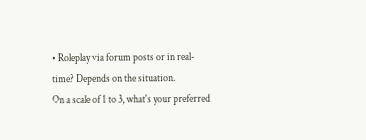• Roleplay via forum posts or in real-time? Depends on the situation.
On a scale of 1 to 3, what's your preferred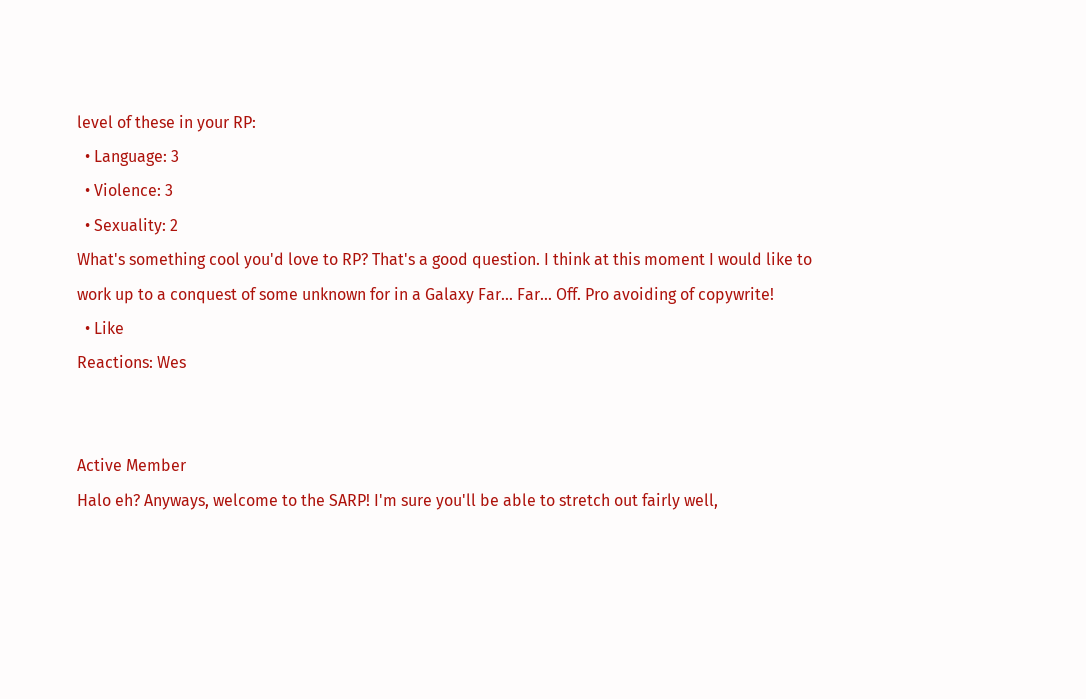level of these in your RP:
  • Language: 3
  • Violence: 3
  • Sexuality: 2
What's something cool you'd love to RP? That's a good question. I think at this moment I would like to work up to a conquest of some unknown for in a Galaxy Far... Far... Off. Pro avoiding of copywrite!
  • Like
Reactions: Wes


Active Member
Halo eh? Anyways, welcome to the SARP! I'm sure you'll be able to stretch out fairly well,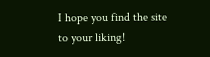I hope you find the site to your liking!